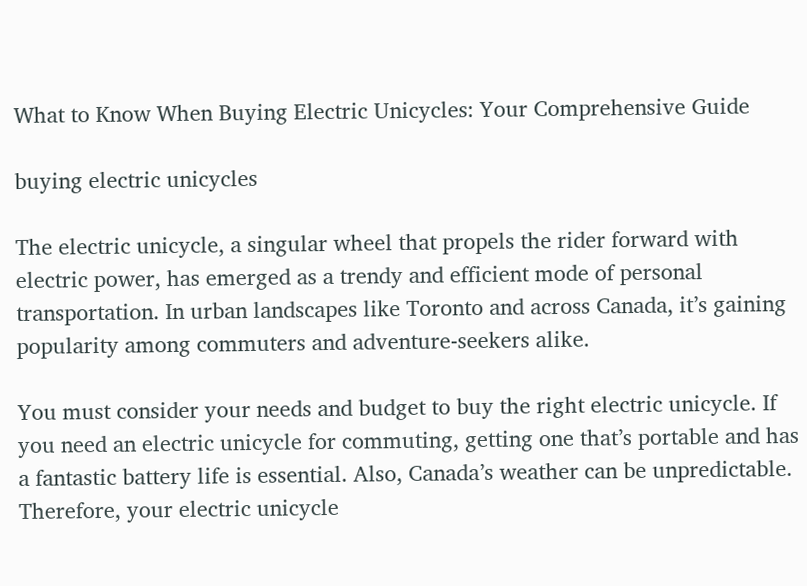What to Know When Buying Electric Unicycles: Your Comprehensive Guide

buying electric unicycles

The electric unicycle, a singular wheel that propels the rider forward with electric power, has emerged as a trendy and efficient mode of personal transportation. In urban landscapes like Toronto and across Canada, it’s gaining popularity among commuters and adventure-seekers alike.

You must consider your needs and budget to buy the right electric unicycle. If you need an electric unicycle for commuting, getting one that’s portable and has a fantastic battery life is essential. Also, Canada’s weather can be unpredictable. Therefore, your electric unicycle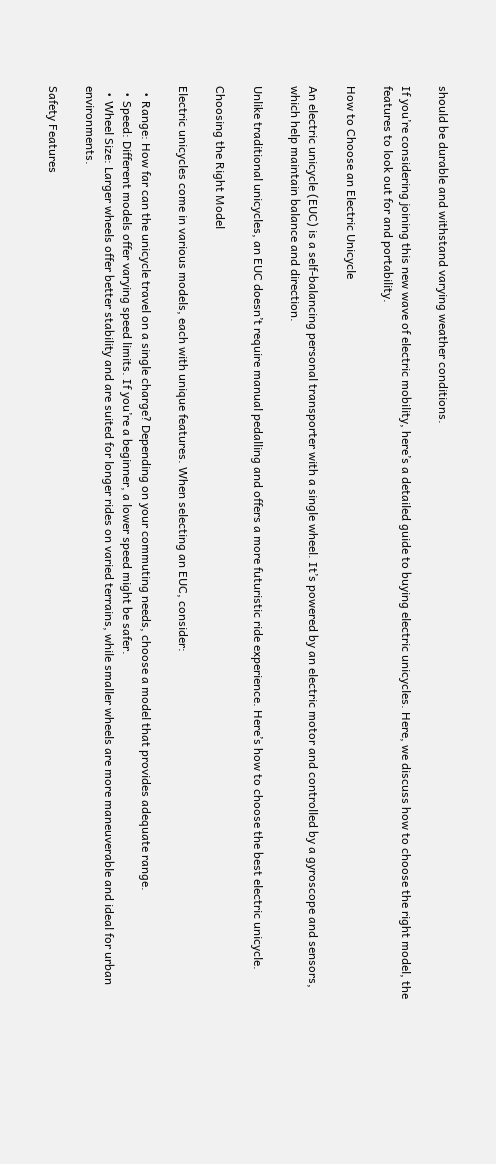should be durable and withstand varying weather conditions.

If you’re considering joining this new wave of electric mobility, here’s a detailed guide to buying electric unicycles. Here, we discuss how to choose the right model, the features to look out for and portability.

How to Choose an Electric Unicycle

An electric unicycle (EUC) is a self-balancing personal transporter with a single wheel. It’s powered by an electric motor and controlled by a gyroscope and sensors, which help maintain balance and direction.

Unlike traditional unicycles, an EUC doesn’t require manual pedalling and offers a more futuristic ride experience. Here’s how to choose the best electric unicycle.

Choosing the Right Model

Electric unicycles come in various models, each with unique features. When selecting an EUC, consider:

  • Range: How far can the unicycle travel on a single charge? Depending on your commuting needs, choose a model that provides adequate range.
  • Speed: Different models offer varying speed limits. If you’re a beginner, a lower speed might be safer.
  • Wheel Size: Larger wheels offer better stability and are suited for longer rides on varied terrains, while smaller wheels are more maneuverable and ideal for urban environments.

Safety Features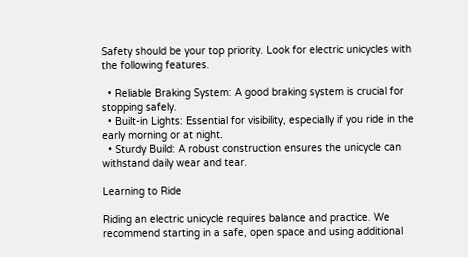Safety should be your top priority. Look for electric unicycles with the following features.

  • Reliable Braking System: A good braking system is crucial for stopping safely.
  • Built-in Lights: Essential for visibility, especially if you ride in the early morning or at night.
  • Sturdy Build: A robust construction ensures the unicycle can withstand daily wear and tear.

Learning to Ride

Riding an electric unicycle requires balance and practice. We recommend starting in a safe, open space and using additional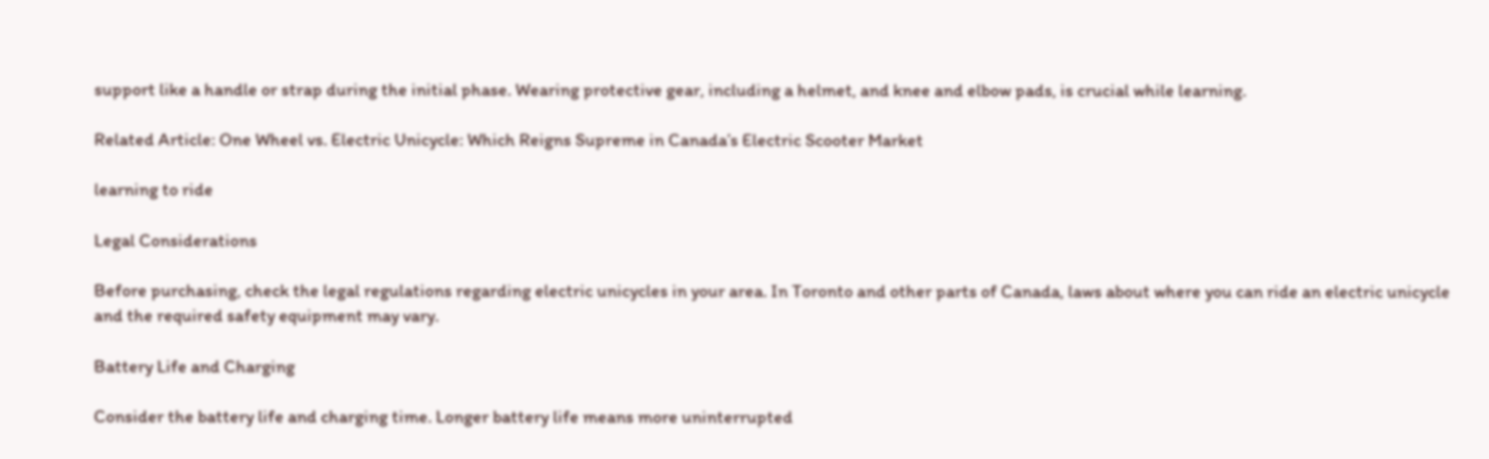support like a handle or strap during the initial phase. Wearing protective gear, including a helmet, and knee and elbow pads, is crucial while learning.

Related Article: One Wheel vs. Electric Unicycle: Which Reigns Supreme in Canada’s Electric Scooter Market

learning to ride

Legal Considerations

Before purchasing, check the legal regulations regarding electric unicycles in your area. In Toronto and other parts of Canada, laws about where you can ride an electric unicycle and the required safety equipment may vary.

Battery Life and Charging

Consider the battery life and charging time. Longer battery life means more uninterrupted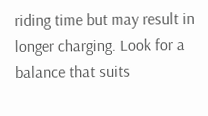riding time but may result in longer charging. Look for a balance that suits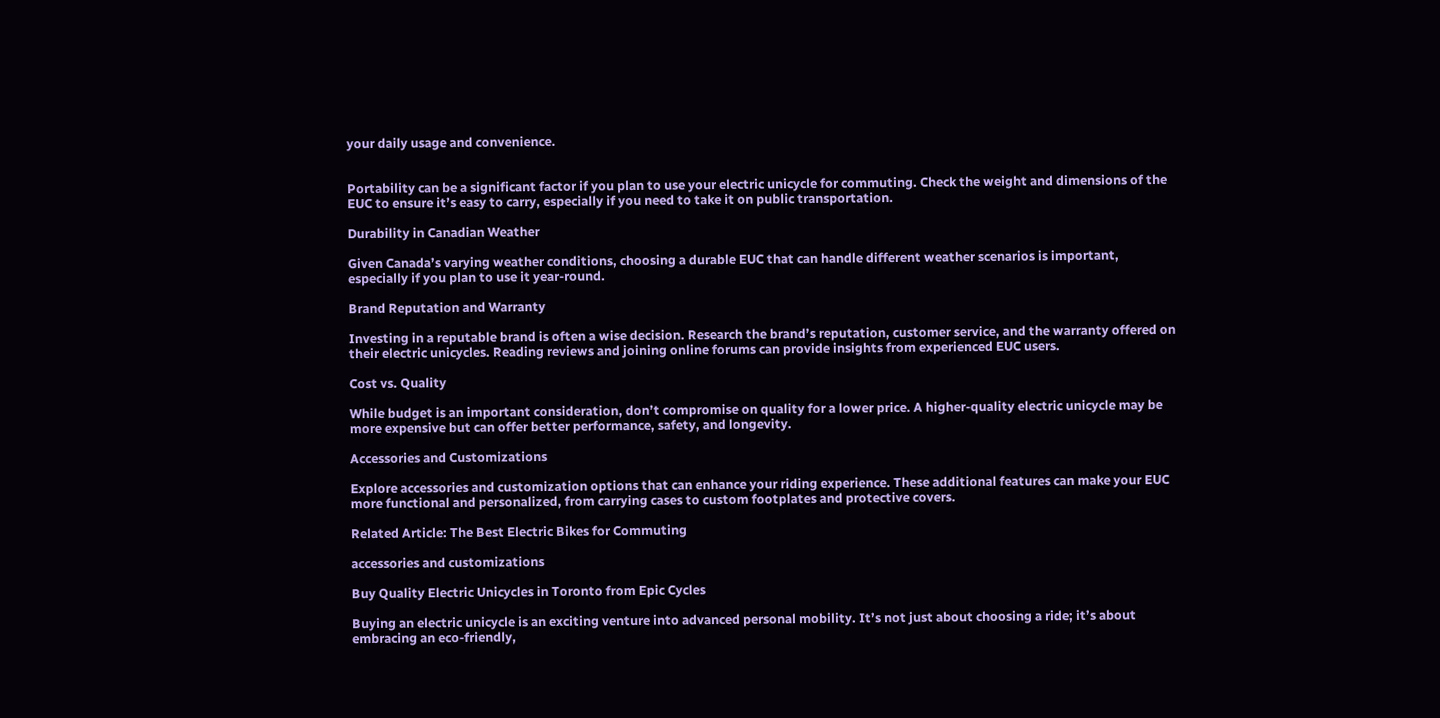your daily usage and convenience.


Portability can be a significant factor if you plan to use your electric unicycle for commuting. Check the weight and dimensions of the EUC to ensure it’s easy to carry, especially if you need to take it on public transportation.

Durability in Canadian Weather

Given Canada’s varying weather conditions, choosing a durable EUC that can handle different weather scenarios is important, especially if you plan to use it year-round.

Brand Reputation and Warranty

Investing in a reputable brand is often a wise decision. Research the brand’s reputation, customer service, and the warranty offered on their electric unicycles. Reading reviews and joining online forums can provide insights from experienced EUC users.

Cost vs. Quality

While budget is an important consideration, don’t compromise on quality for a lower price. A higher-quality electric unicycle may be more expensive but can offer better performance, safety, and longevity.

Accessories and Customizations

Explore accessories and customization options that can enhance your riding experience. These additional features can make your EUC more functional and personalized, from carrying cases to custom footplates and protective covers.

Related Article: The Best Electric Bikes for Commuting

accessories and customizations

Buy Quality Electric Unicycles in Toronto from Epic Cycles

Buying an electric unicycle is an exciting venture into advanced personal mobility. It’s not just about choosing a ride; it’s about embracing an eco-friendly,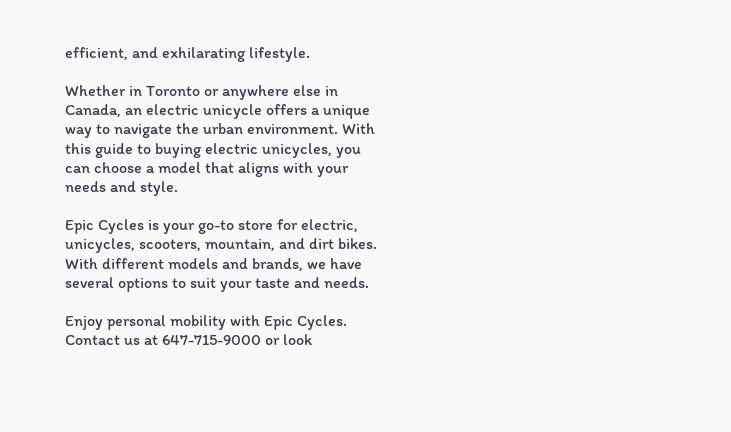efficient, and exhilarating lifestyle.

Whether in Toronto or anywhere else in Canada, an electric unicycle offers a unique way to navigate the urban environment. With this guide to buying electric unicycles, you can choose a model that aligns with your needs and style.

Epic Cycles is your go-to store for electric, unicycles, scooters, mountain, and dirt bikes. With different models and brands, we have several options to suit your taste and needs.

Enjoy personal mobility with Epic Cycles. Contact us at 647-715-9000 or look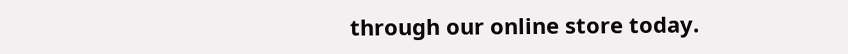through our online store today.